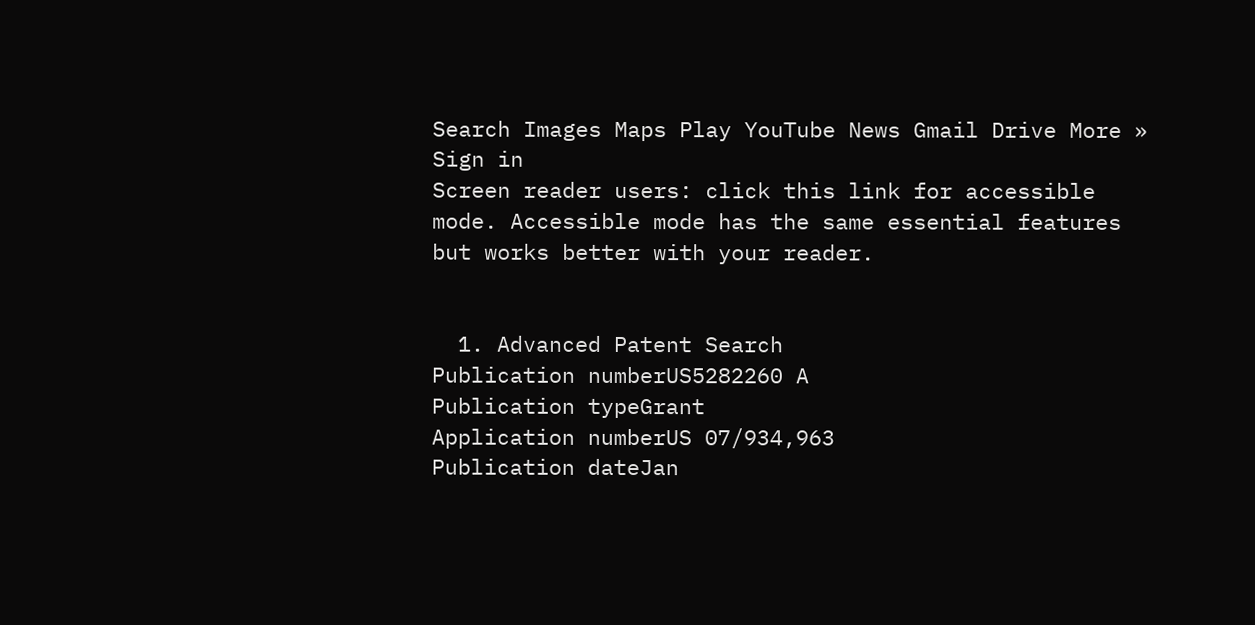Search Images Maps Play YouTube News Gmail Drive More »
Sign in
Screen reader users: click this link for accessible mode. Accessible mode has the same essential features but works better with your reader.


  1. Advanced Patent Search
Publication numberUS5282260 A
Publication typeGrant
Application numberUS 07/934,963
Publication dateJan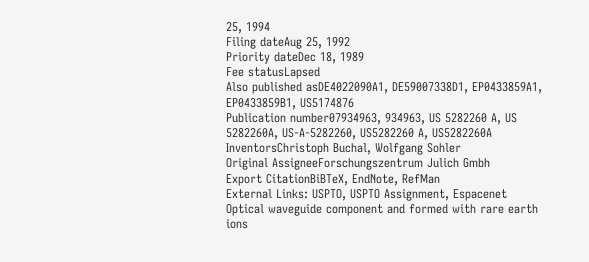25, 1994
Filing dateAug 25, 1992
Priority dateDec 18, 1989
Fee statusLapsed
Also published asDE4022090A1, DE59007338D1, EP0433859A1, EP0433859B1, US5174876
Publication number07934963, 934963, US 5282260 A, US 5282260A, US-A-5282260, US5282260 A, US5282260A
InventorsChristoph Buchal, Wolfgang Sohler
Original AssigneeForschungszentrum Julich Gmbh
Export CitationBiBTeX, EndNote, RefMan
External Links: USPTO, USPTO Assignment, Espacenet
Optical waveguide component and formed with rare earth ions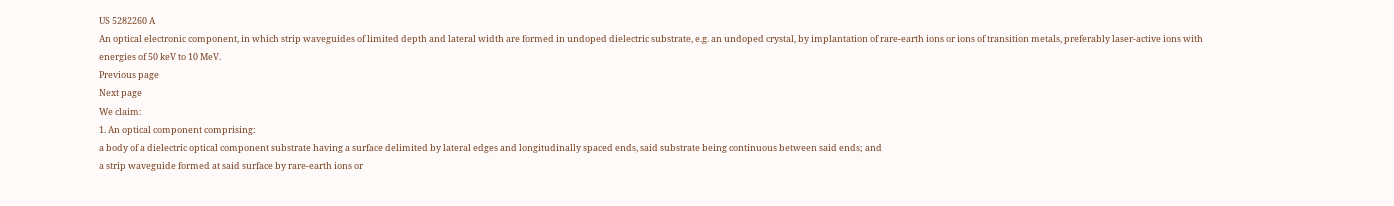US 5282260 A
An optical electronic component, in which strip waveguides of limited depth and lateral width are formed in undoped dielectric substrate, e.g. an undoped crystal, by implantation of rare-earth ions or ions of transition metals, preferably laser-active ions with energies of 50 keV to 10 MeV.
Previous page
Next page
We claim:
1. An optical component comprising:
a body of a dielectric optical component substrate having a surface delimited by lateral edges and longitudinally spaced ends, said substrate being continuous between said ends; and
a strip waveguide formed at said surface by rare-earth ions or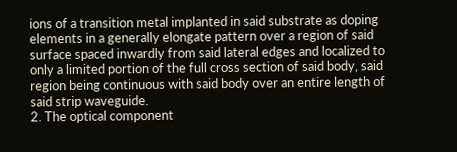ions of a transition metal implanted in said substrate as doping elements in a generally elongate pattern over a region of said surface spaced inwardly from said lateral edges and localized to only a limited portion of the full cross section of said body, said region being continuous with said body over an entire length of said strip waveguide.
2. The optical component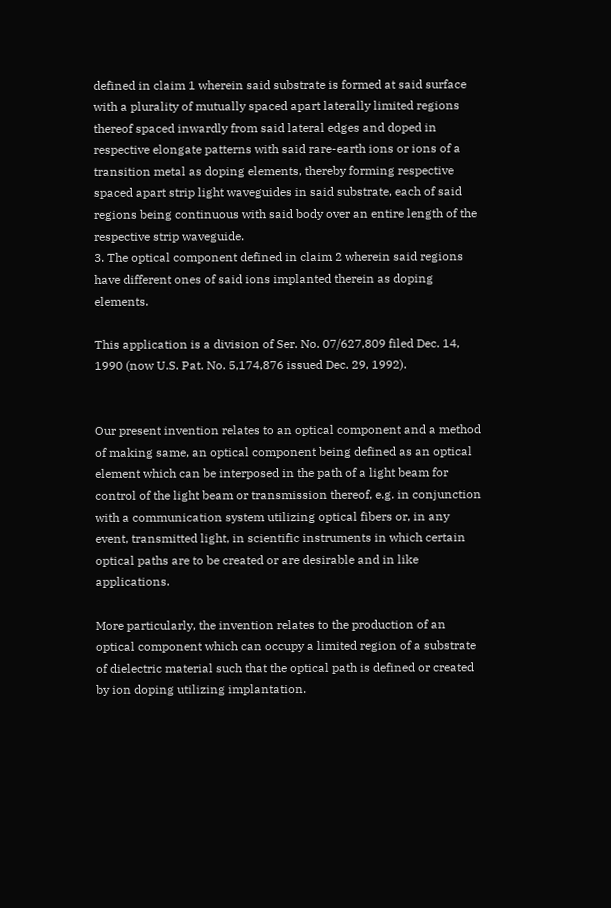defined in claim 1 wherein said substrate is formed at said surface with a plurality of mutually spaced apart laterally limited regions thereof spaced inwardly from said lateral edges and doped in respective elongate patterns with said rare-earth ions or ions of a transition metal as doping elements, thereby forming respective spaced apart strip light waveguides in said substrate, each of said regions being continuous with said body over an entire length of the respective strip waveguide.
3. The optical component defined in claim 2 wherein said regions have different ones of said ions implanted therein as doping elements.

This application is a division of Ser. No. 07/627,809 filed Dec. 14, 1990 (now U.S. Pat. No. 5,174,876 issued Dec. 29, 1992).


Our present invention relates to an optical component and a method of making same, an optical component being defined as an optical element which can be interposed in the path of a light beam for control of the light beam or transmission thereof, e.g. in conjunction with a communication system utilizing optical fibers or, in any event, transmitted light, in scientific instruments in which certain optical paths are to be created or are desirable and in like applications.

More particularly, the invention relates to the production of an optical component which can occupy a limited region of a substrate of dielectric material such that the optical path is defined or created by ion doping utilizing implantation.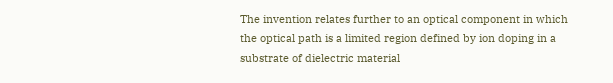The invention relates further to an optical component in which the optical path is a limited region defined by ion doping in a substrate of dielectric material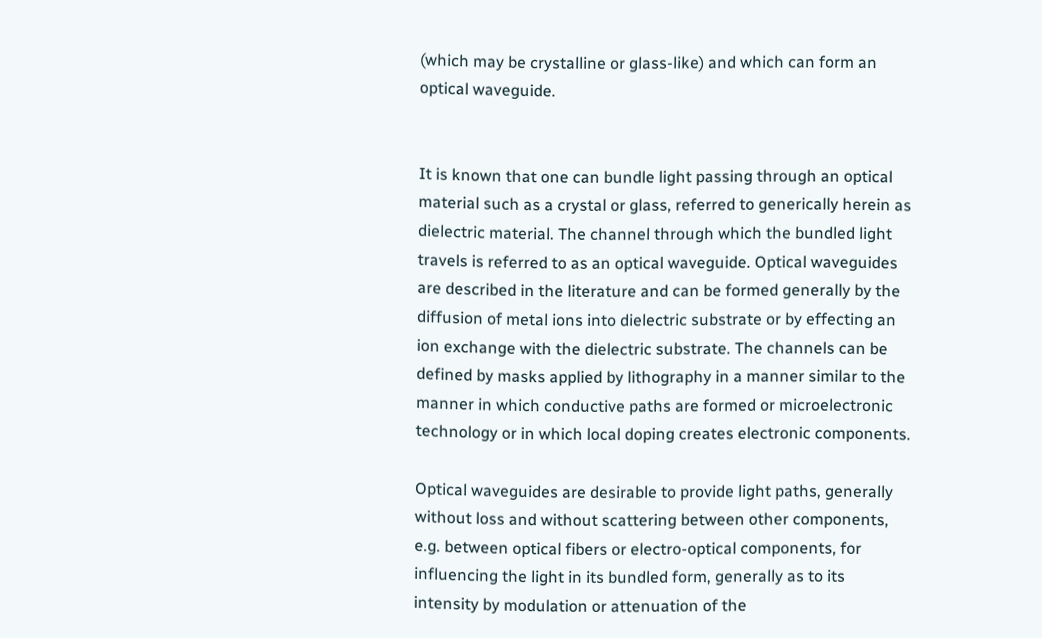(which may be crystalline or glass-like) and which can form an optical waveguide.


It is known that one can bundle light passing through an optical material such as a crystal or glass, referred to generically herein as dielectric material. The channel through which the bundled light travels is referred to as an optical waveguide. Optical waveguides are described in the literature and can be formed generally by the diffusion of metal ions into dielectric substrate or by effecting an ion exchange with the dielectric substrate. The channels can be defined by masks applied by lithography in a manner similar to the manner in which conductive paths are formed or microelectronic technology or in which local doping creates electronic components.

Optical waveguides are desirable to provide light paths, generally without loss and without scattering between other components, e.g. between optical fibers or electro-optical components, for influencing the light in its bundled form, generally as to its intensity by modulation or attenuation of the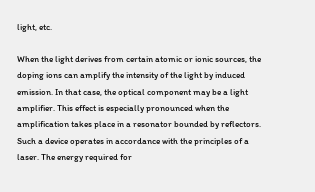light, etc.

When the light derives from certain atomic or ionic sources, the doping ions can amplify the intensity of the light by induced emission. In that case, the optical component may be a light amplifier. This effect is especially pronounced when the amplification takes place in a resonator bounded by reflectors. Such a device operates in accordance with the principles of a laser. The energy required for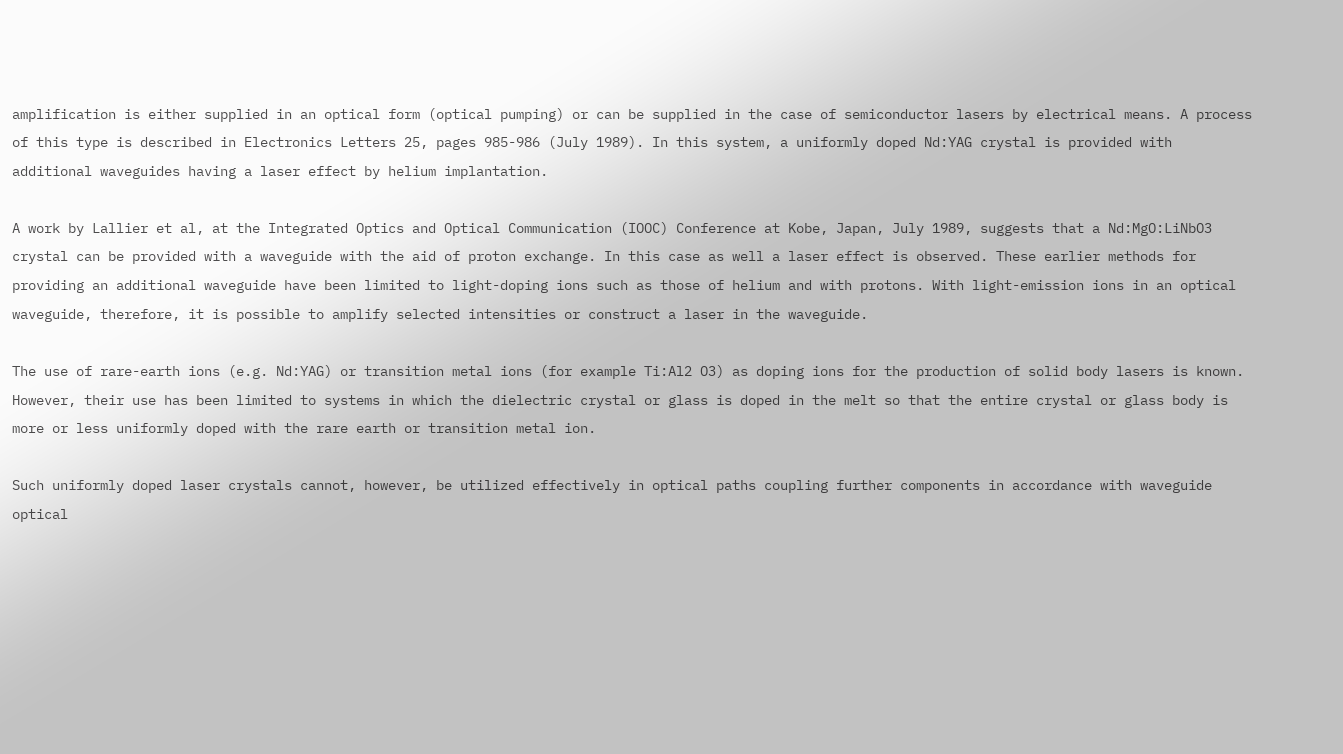amplification is either supplied in an optical form (optical pumping) or can be supplied in the case of semiconductor lasers by electrical means. A process of this type is described in Electronics Letters 25, pages 985-986 (July 1989). In this system, a uniformly doped Nd:YAG crystal is provided with additional waveguides having a laser effect by helium implantation.

A work by Lallier et al, at the Integrated Optics and Optical Communication (IOOC) Conference at Kobe, Japan, July 1989, suggests that a Nd:MgO:LiNbO3 crystal can be provided with a waveguide with the aid of proton exchange. In this case as well a laser effect is observed. These earlier methods for providing an additional waveguide have been limited to light-doping ions such as those of helium and with protons. With light-emission ions in an optical waveguide, therefore, it is possible to amplify selected intensities or construct a laser in the waveguide.

The use of rare-earth ions (e.g. Nd:YAG) or transition metal ions (for example Ti:Al2 O3) as doping ions for the production of solid body lasers is known. However, their use has been limited to systems in which the dielectric crystal or glass is doped in the melt so that the entire crystal or glass body is more or less uniformly doped with the rare earth or transition metal ion.

Such uniformly doped laser crystals cannot, however, be utilized effectively in optical paths coupling further components in accordance with waveguide optical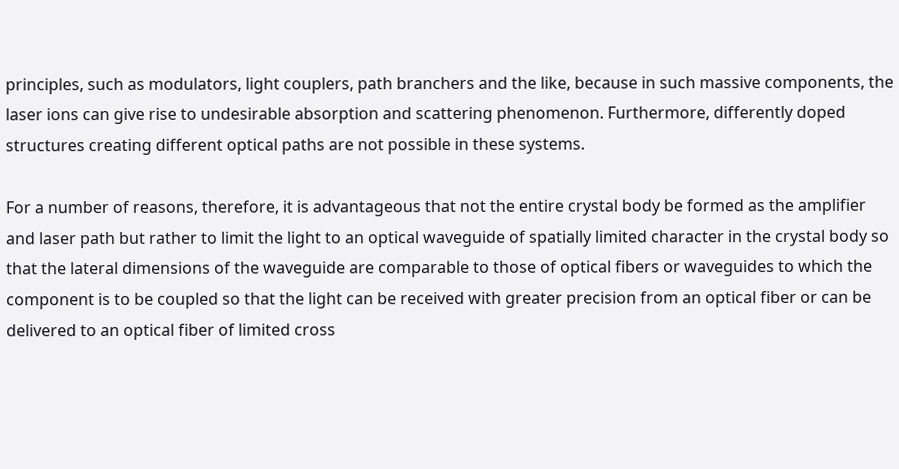principles, such as modulators, light couplers, path branchers and the like, because in such massive components, the laser ions can give rise to undesirable absorption and scattering phenomenon. Furthermore, differently doped structures creating different optical paths are not possible in these systems.

For a number of reasons, therefore, it is advantageous that not the entire crystal body be formed as the amplifier and laser path but rather to limit the light to an optical waveguide of spatially limited character in the crystal body so that the lateral dimensions of the waveguide are comparable to those of optical fibers or waveguides to which the component is to be coupled so that the light can be received with greater precision from an optical fiber or can be delivered to an optical fiber of limited cross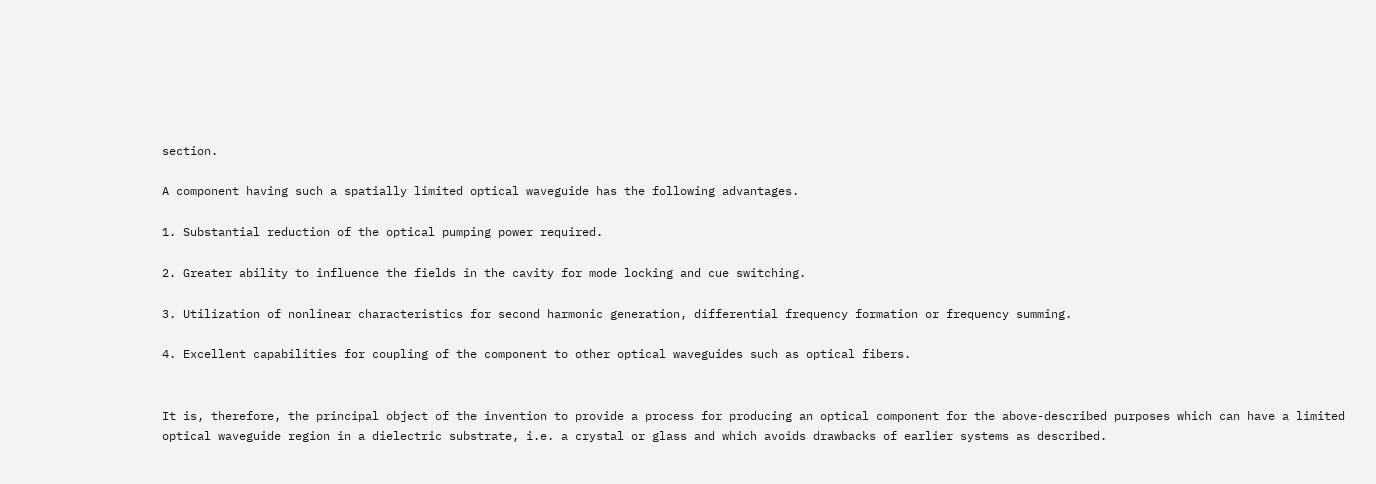section.

A component having such a spatially limited optical waveguide has the following advantages.

1. Substantial reduction of the optical pumping power required.

2. Greater ability to influence the fields in the cavity for mode locking and cue switching.

3. Utilization of nonlinear characteristics for second harmonic generation, differential frequency formation or frequency summing.

4. Excellent capabilities for coupling of the component to other optical waveguides such as optical fibers.


It is, therefore, the principal object of the invention to provide a process for producing an optical component for the above-described purposes which can have a limited optical waveguide region in a dielectric substrate, i.e. a crystal or glass and which avoids drawbacks of earlier systems as described.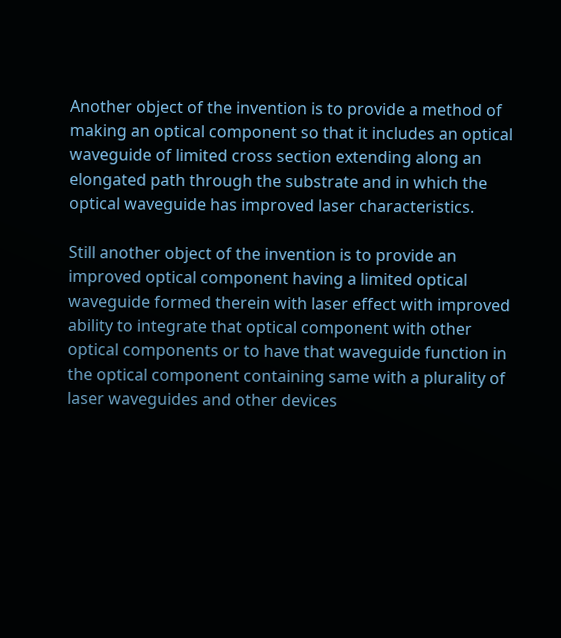Another object of the invention is to provide a method of making an optical component so that it includes an optical waveguide of limited cross section extending along an elongated path through the substrate and in which the optical waveguide has improved laser characteristics.

Still another object of the invention is to provide an improved optical component having a limited optical waveguide formed therein with laser effect with improved ability to integrate that optical component with other optical components or to have that waveguide function in the optical component containing same with a plurality of laser waveguides and other devices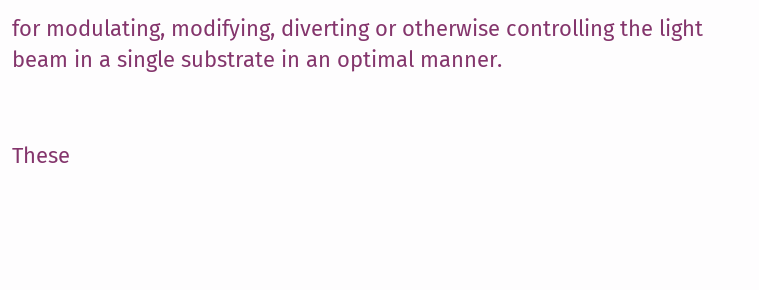for modulating, modifying, diverting or otherwise controlling the light beam in a single substrate in an optimal manner.


These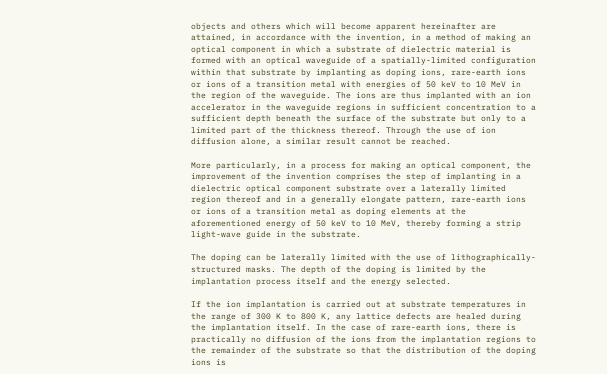objects and others which will become apparent hereinafter are attained, in accordance with the invention, in a method of making an optical component in which a substrate of dielectric material is formed with an optical waveguide of a spatially-limited configuration within that substrate by implanting as doping ions, rare-earth ions or ions of a transition metal with energies of 50 keV to 10 MeV in the region of the waveguide. The ions are thus implanted with an ion accelerator in the waveguide regions in sufficient concentration to a sufficient depth beneath the surface of the substrate but only to a limited part of the thickness thereof. Through the use of ion diffusion alone, a similar result cannot be reached.

More particularly, in a process for making an optical component, the improvement of the invention comprises the step of implanting in a dielectric optical component substrate over a laterally limited region thereof and in a generally elongate pattern, rare-earth ions or ions of a transition metal as doping elements at the aforementioned energy of 50 keV to 10 MeV, thereby forming a strip light-wave guide in the substrate.

The doping can be laterally limited with the use of lithographically-structured masks. The depth of the doping is limited by the implantation process itself and the energy selected.

If the ion implantation is carried out at substrate temperatures in the range of 300 K to 800 K, any lattice defects are healed during the implantation itself. In the case of rare-earth ions, there is practically no diffusion of the ions from the implantation regions to the remainder of the substrate so that the distribution of the doping ions is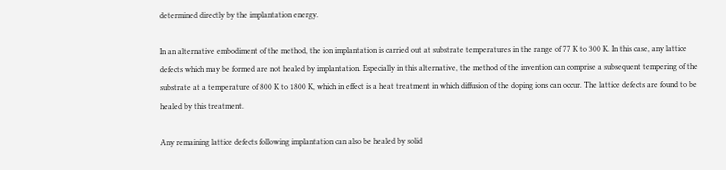determined directly by the implantation energy.

In an alternative embodiment of the method, the ion implantation is carried out at substrate temperatures in the range of 77 K to 300 K. In this case, any lattice defects which may be formed are not healed by implantation. Especially in this alternative, the method of the invention can comprise a subsequent tempering of the substrate at a temperature of 800 K to 1800 K, which in effect is a heat treatment in which diffusion of the doping ions can occur. The lattice defects are found to be healed by this treatment.

Any remaining lattice defects following implantation can also be healed by solid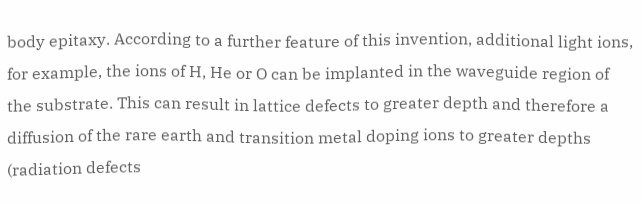body epitaxy. According to a further feature of this invention, additional light ions, for example, the ions of H, He or O can be implanted in the waveguide region of the substrate. This can result in lattice defects to greater depth and therefore a diffusion of the rare earth and transition metal doping ions to greater depths (radiation defects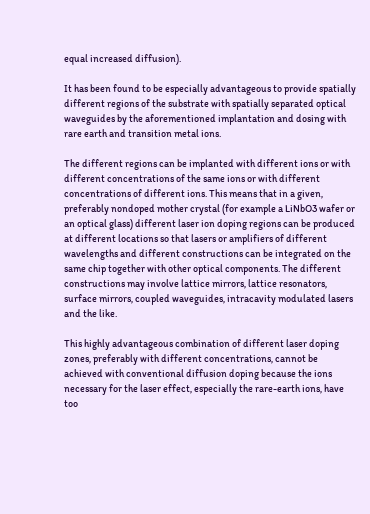equal increased diffusion).

It has been found to be especially advantageous to provide spatially different regions of the substrate with spatially separated optical waveguides by the aforementioned implantation and dosing with rare earth and transition metal ions.

The different regions can be implanted with different ions or with different concentrations of the same ions or with different concentrations of different ions. This means that in a given, preferably nondoped mother crystal (for example a LiNbO3 wafer or an optical glass) different laser ion doping regions can be produced at different locations so that lasers or amplifiers of different wavelengths and different constructions can be integrated on the same chip together with other optical components. The different constructions may involve lattice mirrors, lattice resonators, surface mirrors, coupled waveguides, intracavity modulated lasers and the like.

This highly advantageous combination of different laser doping zones, preferably with different concentrations, cannot be achieved with conventional diffusion doping because the ions necessary for the laser effect, especially the rare-earth ions, have too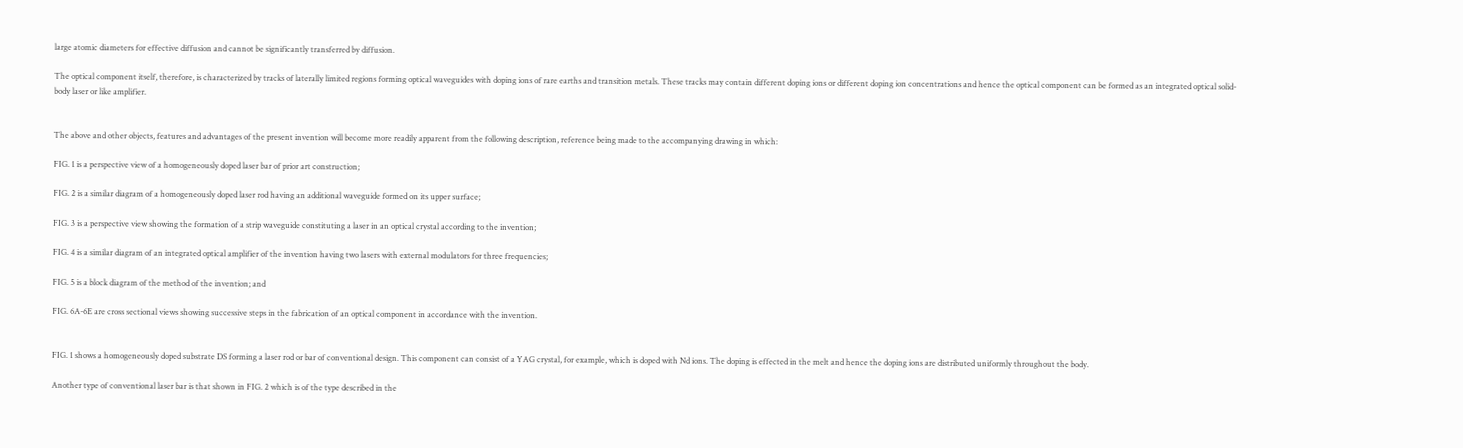large atomic diameters for effective diffusion and cannot be significantly transferred by diffusion.

The optical component itself, therefore, is characterized by tracks of laterally limited regions forming optical waveguides with doping ions of rare earths and transition metals. These tracks may contain different doping ions or different doping ion concentrations and hence the optical component can be formed as an integrated optical solid-body laser or like amplifier.


The above and other objects, features and advantages of the present invention will become more readily apparent from the following description, reference being made to the accompanying drawing in which:

FIG. 1 is a perspective view of a homogeneously doped laser bar of prior art construction;

FIG. 2 is a similar diagram of a homogeneously doped laser rod having an additional waveguide formed on its upper surface;

FIG. 3 is a perspective view showing the formation of a strip waveguide constituting a laser in an optical crystal according to the invention;

FIG. 4 is a similar diagram of an integrated optical amplifier of the invention having two lasers with external modulators for three frequencies;

FIG. 5 is a block diagram of the method of the invention; and

FIG. 6A-6E are cross sectional views showing successive steps in the fabrication of an optical component in accordance with the invention.


FIG. 1 shows a homogeneously doped substrate DS forming a laser rod or bar of conventional design. This component can consist of a YAG crystal, for example, which is doped with Nd ions. The doping is effected in the melt and hence the doping ions are distributed uniformly throughout the body.

Another type of conventional laser bar is that shown in FIG. 2 which is of the type described in the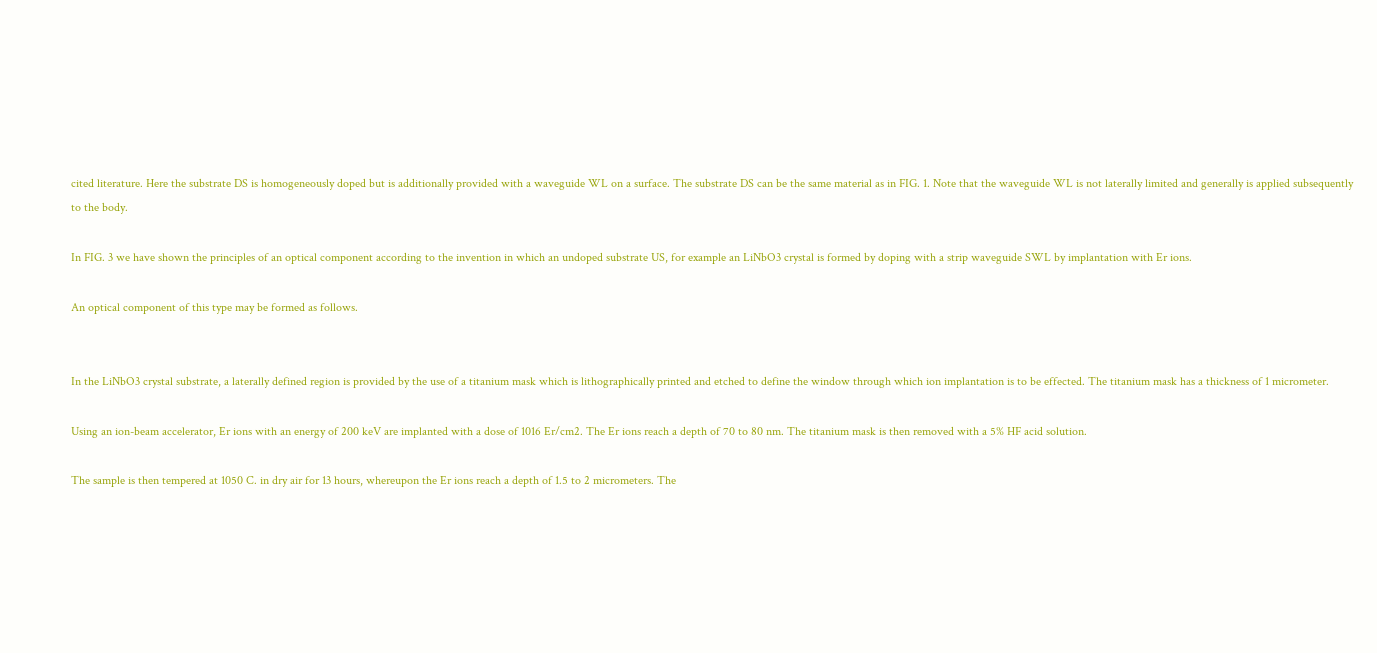cited literature. Here the substrate DS is homogeneously doped but is additionally provided with a waveguide WL on a surface. The substrate DS can be the same material as in FIG. 1. Note that the waveguide WL is not laterally limited and generally is applied subsequently to the body.

In FIG. 3 we have shown the principles of an optical component according to the invention in which an undoped substrate US, for example an LiNbO3 crystal is formed by doping with a strip waveguide SWL by implantation with Er ions.

An optical component of this type may be formed as follows.


In the LiNbO3 crystal substrate, a laterally defined region is provided by the use of a titanium mask which is lithographically printed and etched to define the window through which ion implantation is to be effected. The titanium mask has a thickness of 1 micrometer.

Using an ion-beam accelerator, Er ions with an energy of 200 keV are implanted with a dose of 1016 Er/cm2. The Er ions reach a depth of 70 to 80 nm. The titanium mask is then removed with a 5% HF acid solution.

The sample is then tempered at 1050 C. in dry air for 13 hours, whereupon the Er ions reach a depth of 1.5 to 2 micrometers. The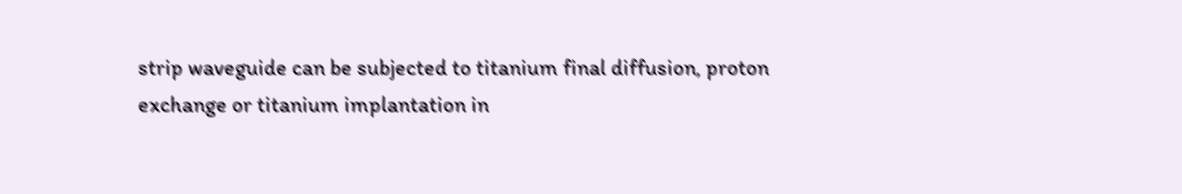strip waveguide can be subjected to titanium final diffusion, proton exchange or titanium implantation in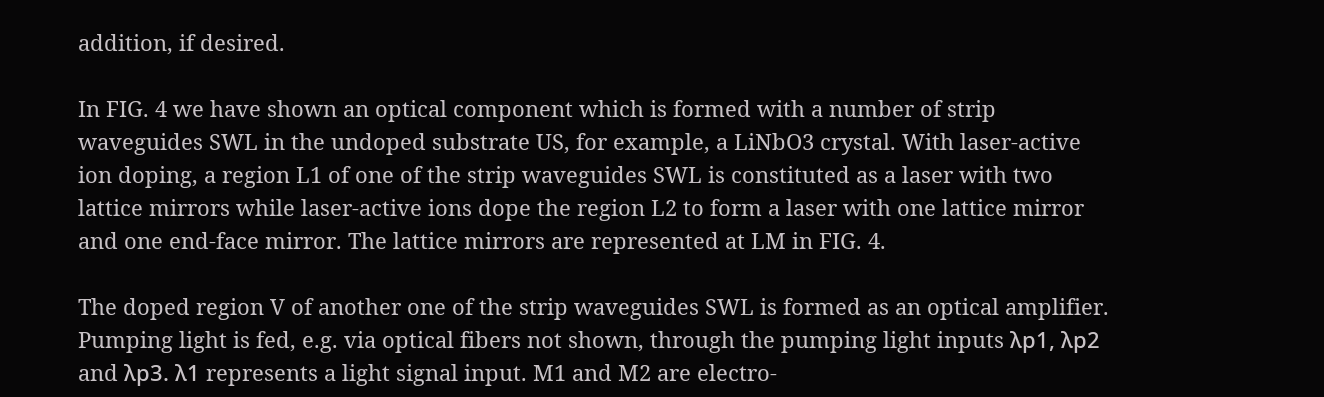addition, if desired.

In FIG. 4 we have shown an optical component which is formed with a number of strip waveguides SWL in the undoped substrate US, for example, a LiNbO3 crystal. With laser-active ion doping, a region L1 of one of the strip waveguides SWL is constituted as a laser with two lattice mirrors while laser-active ions dope the region L2 to form a laser with one lattice mirror and one end-face mirror. The lattice mirrors are represented at LM in FIG. 4.

The doped region V of another one of the strip waveguides SWL is formed as an optical amplifier. Pumping light is fed, e.g. via optical fibers not shown, through the pumping light inputs λp1, λp2 and λp3. λ1 represents a light signal input. M1 and M2 are electro-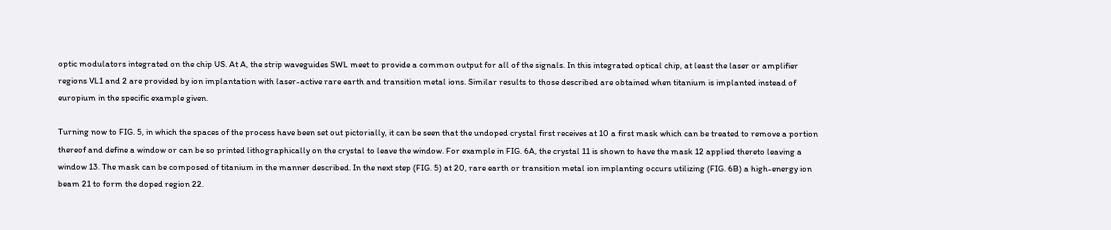optic modulators integrated on the chip US. At A, the strip waveguides SWL meet to provide a common output for all of the signals. In this integrated optical chip, at least the laser or amplifier regions VL1 and 2 are provided by ion implantation with laser-active rare earth and transition metal ions. Similar results to those described are obtained when titanium is implanted instead of europium in the specific example given.

Turning now to FIG. 5, in which the spaces of the process have been set out pictorially, it can be seen that the undoped crystal first receives at 10 a first mask which can be treated to remove a portion thereof and define a window or can be so printed lithographically on the crystal to leave the window. For example in FIG. 6A, the crystal 11 is shown to have the mask 12 applied thereto leaving a window 13. The mask can be composed of titanium in the manner described. In the next step (FIG. 5) at 20, rare earth or transition metal ion implanting occurs utilizing (FIG. 6B) a high-energy ion beam 21 to form the doped region 22.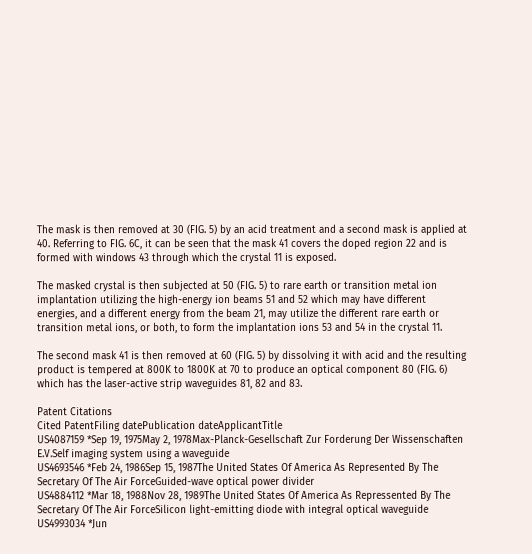The mask is then removed at 30 (FIG. 5) by an acid treatment and a second mask is applied at 40. Referring to FIG. 6C, it can be seen that the mask 41 covers the doped region 22 and is formed with windows 43 through which the crystal 11 is exposed.

The masked crystal is then subjected at 50 (FIG. 5) to rare earth or transition metal ion implantation utilizing the high-energy ion beams 51 and 52 which may have different energies, and a different energy from the beam 21, may utilize the different rare earth or transition metal ions, or both, to form the implantation ions 53 and 54 in the crystal 11.

The second mask 41 is then removed at 60 (FIG. 5) by dissolving it with acid and the resulting product is tempered at 800K to 1800K at 70 to produce an optical component 80 (FIG. 6) which has the laser-active strip waveguides 81, 82 and 83.

Patent Citations
Cited PatentFiling datePublication dateApplicantTitle
US4087159 *Sep 19, 1975May 2, 1978Max-Planck-Gesellschaft Zur Forderung Der Wissenschaften E.V.Self imaging system using a waveguide
US4693546 *Feb 24, 1986Sep 15, 1987The United States Of America As Represented By The Secretary Of The Air ForceGuided-wave optical power divider
US4884112 *Mar 18, 1988Nov 28, 1989The United States Of America As Repressented By The Secretary Of The Air ForceSilicon light-emitting diode with integral optical waveguide
US4993034 *Jun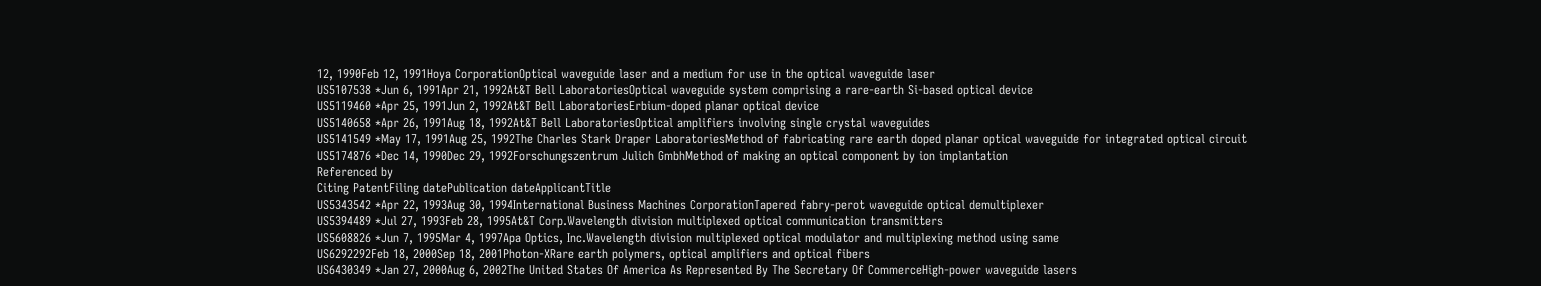12, 1990Feb 12, 1991Hoya CorporationOptical waveguide laser and a medium for use in the optical waveguide laser
US5107538 *Jun 6, 1991Apr 21, 1992At&T Bell LaboratoriesOptical waveguide system comprising a rare-earth Si-based optical device
US5119460 *Apr 25, 1991Jun 2, 1992At&T Bell LaboratoriesErbium-doped planar optical device
US5140658 *Apr 26, 1991Aug 18, 1992At&T Bell LaboratoriesOptical amplifiers involving single crystal waveguides
US5141549 *May 17, 1991Aug 25, 1992The Charles Stark Draper LaboratoriesMethod of fabricating rare earth doped planar optical waveguide for integrated optical circuit
US5174876 *Dec 14, 1990Dec 29, 1992Forschungszentrum Julich GmbhMethod of making an optical component by ion implantation
Referenced by
Citing PatentFiling datePublication dateApplicantTitle
US5343542 *Apr 22, 1993Aug 30, 1994International Business Machines CorporationTapered fabry-perot waveguide optical demultiplexer
US5394489 *Jul 27, 1993Feb 28, 1995At&T Corp.Wavelength division multiplexed optical communication transmitters
US5608826 *Jun 7, 1995Mar 4, 1997Apa Optics, Inc.Wavelength division multiplexed optical modulator and multiplexing method using same
US6292292Feb 18, 2000Sep 18, 2001Photon-XRare earth polymers, optical amplifiers and optical fibers
US6430349 *Jan 27, 2000Aug 6, 2002The United States Of America As Represented By The Secretary Of CommerceHigh-power waveguide lasers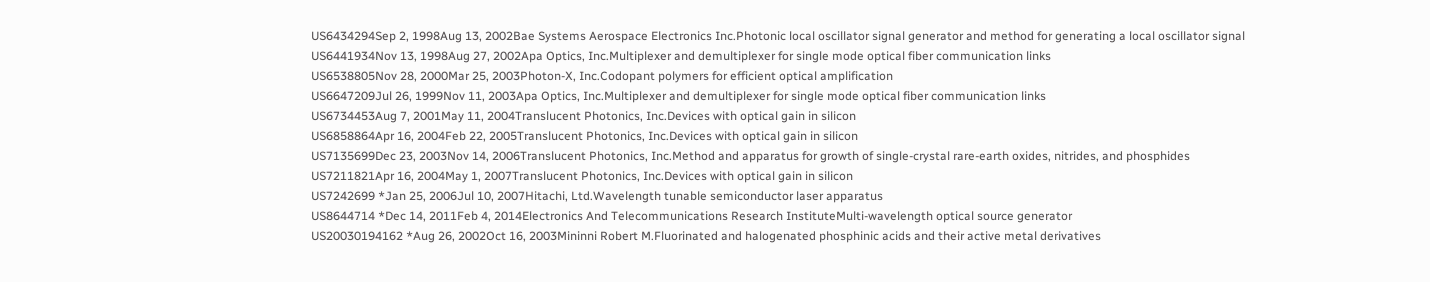US6434294Sep 2, 1998Aug 13, 2002Bae Systems Aerospace Electronics Inc.Photonic local oscillator signal generator and method for generating a local oscillator signal
US6441934Nov 13, 1998Aug 27, 2002Apa Optics, Inc.Multiplexer and demultiplexer for single mode optical fiber communication links
US6538805Nov 28, 2000Mar 25, 2003Photon-X, Inc.Codopant polymers for efficient optical amplification
US6647209Jul 26, 1999Nov 11, 2003Apa Optics, Inc.Multiplexer and demultiplexer for single mode optical fiber communication links
US6734453Aug 7, 2001May 11, 2004Translucent Photonics, Inc.Devices with optical gain in silicon
US6858864Apr 16, 2004Feb 22, 2005Translucent Photonics, Inc.Devices with optical gain in silicon
US7135699Dec 23, 2003Nov 14, 2006Translucent Photonics, Inc.Method and apparatus for growth of single-crystal rare-earth oxides, nitrides, and phosphides
US7211821Apr 16, 2004May 1, 2007Translucent Photonics, Inc.Devices with optical gain in silicon
US7242699 *Jan 25, 2006Jul 10, 2007Hitachi, Ltd.Wavelength tunable semiconductor laser apparatus
US8644714 *Dec 14, 2011Feb 4, 2014Electronics And Telecommunications Research InstituteMulti-wavelength optical source generator
US20030194162 *Aug 26, 2002Oct 16, 2003Mininni Robert M.Fluorinated and halogenated phosphinic acids and their active metal derivatives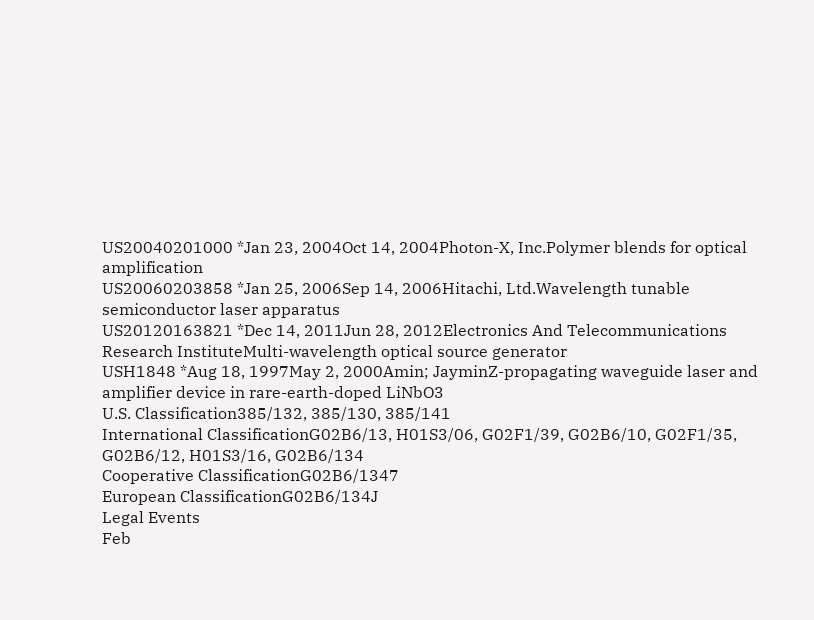US20040201000 *Jan 23, 2004Oct 14, 2004Photon-X, Inc.Polymer blends for optical amplification
US20060203858 *Jan 25, 2006Sep 14, 2006Hitachi, Ltd.Wavelength tunable semiconductor laser apparatus
US20120163821 *Dec 14, 2011Jun 28, 2012Electronics And Telecommunications Research InstituteMulti-wavelength optical source generator
USH1848 *Aug 18, 1997May 2, 2000Amin; JayminZ-propagating waveguide laser and amplifier device in rare-earth-doped LiNbO3
U.S. Classification385/132, 385/130, 385/141
International ClassificationG02B6/13, H01S3/06, G02F1/39, G02B6/10, G02F1/35, G02B6/12, H01S3/16, G02B6/134
Cooperative ClassificationG02B6/1347
European ClassificationG02B6/134J
Legal Events
Feb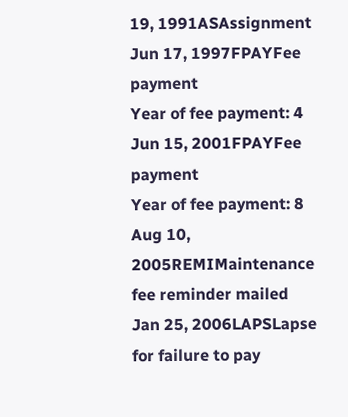19, 1991ASAssignment
Jun 17, 1997FPAYFee payment
Year of fee payment: 4
Jun 15, 2001FPAYFee payment
Year of fee payment: 8
Aug 10, 2005REMIMaintenance fee reminder mailed
Jan 25, 2006LAPSLapse for failure to pay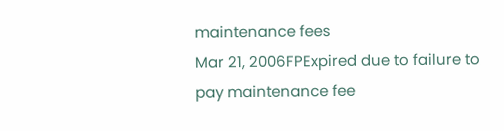maintenance fees
Mar 21, 2006FPExpired due to failure to pay maintenance fee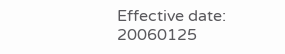Effective date: 20060125